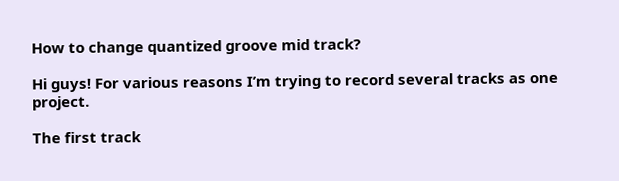How to change quantized groove mid track?

Hi guys! For various reasons I’m trying to record several tracks as one project.

The first track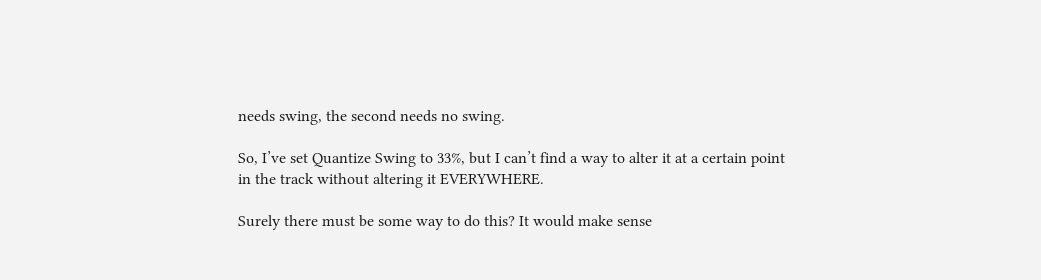needs swing, the second needs no swing.

So, I’ve set Quantize Swing to 33%, but I can’t find a way to alter it at a certain point in the track without altering it EVERYWHERE.

Surely there must be some way to do this? It would make sense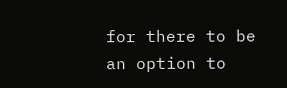for there to be an option to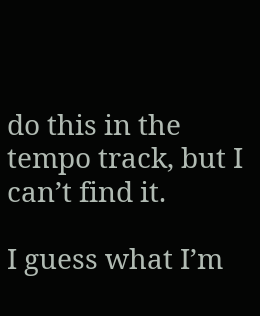do this in the tempo track, but I can’t find it.

I guess what I’m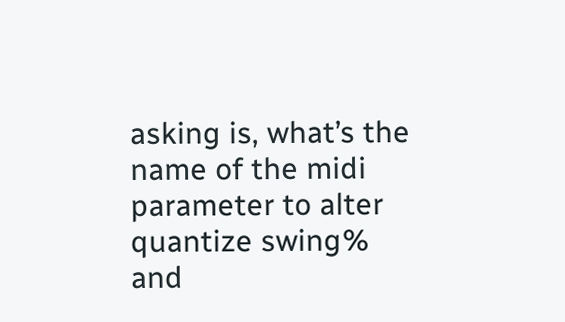asking is, what’s the name of the midi parameter to alter quantize swing% and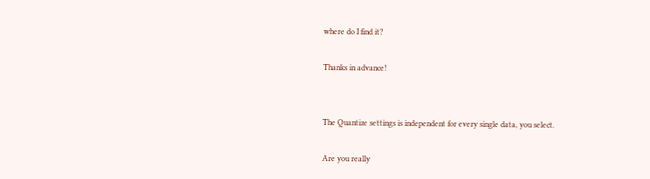where do I find it?

Thanks in advance!


The Quantize settings is independent for every single data, you select.

Are you really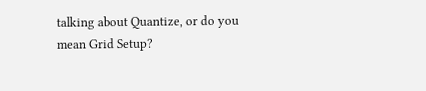talking about Quantize, or do you mean Grid Setup?